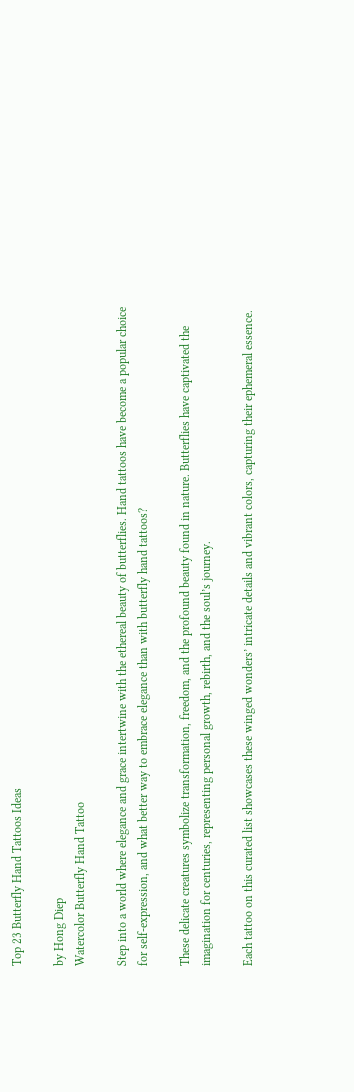Top 23 Butterfly Hand Tattoos Ideas

by Hong Diep
Watercolor Butterfly Hand Tattoo

Step into a world where elegance and grace intertwine with the ethereal beauty of butterflies. Hand tattoos have become a popular choice for self-expression, and what better way to embrace elegance than with butterfly hand tattoos?

These delicate creatures symbolize transformation, freedom, and the profound beauty found in nature. Butterflies have captivated the imagination for centuries, representing personal growth, rebirth, and the soul’s journey.

Each tattoo on this curated list showcases these winged wonders’ intricate details and vibrant colors, capturing their ephemeral essence.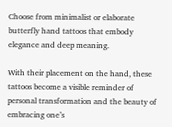Choose from minimalist or elaborate butterfly hand tattoos that embody elegance and deep meaning.

With their placement on the hand, these tattoos become a visible reminder of personal transformation and the beauty of embracing one’s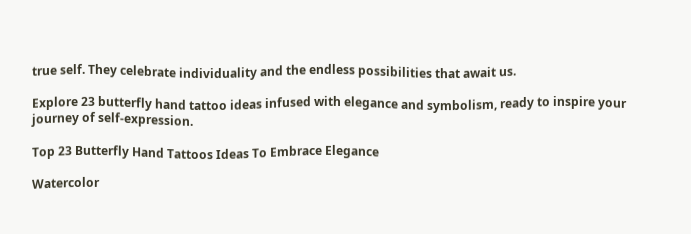true self. They celebrate individuality and the endless possibilities that await us.

Explore 23 butterfly hand tattoo ideas infused with elegance and symbolism, ready to inspire your journey of self-expression.

Top 23 Butterfly Hand Tattoos Ideas To Embrace Elegance

Watercolor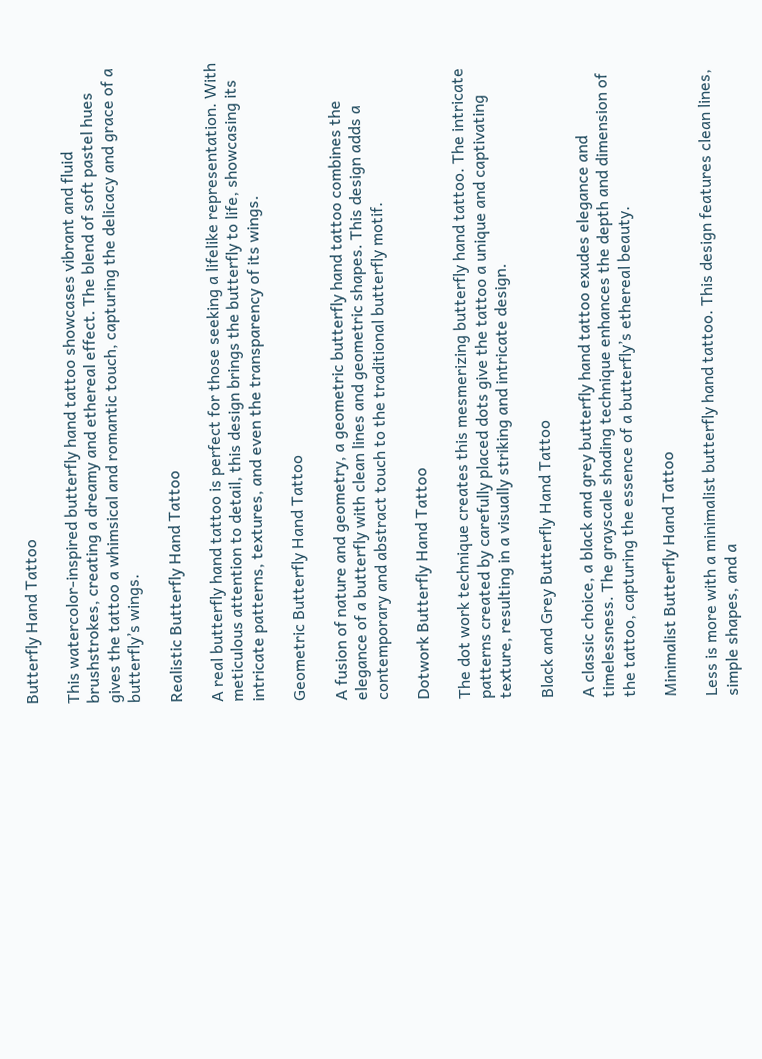Butterfly Hand Tattoo

This watercolor-inspired butterfly hand tattoo showcases vibrant and fluid brushstrokes, creating a dreamy and ethereal effect. The blend of soft pastel hues gives the tattoo a whimsical and romantic touch, capturing the delicacy and grace of a butterfly’s wings.

Realistic Butterfly Hand Tattoo

A real butterfly hand tattoo is perfect for those seeking a lifelike representation. With meticulous attention to detail, this design brings the butterfly to life, showcasing its intricate patterns, textures, and even the transparency of its wings.

Geometric Butterfly Hand Tattoo

A fusion of nature and geometry, a geometric butterfly hand tattoo combines the elegance of a butterfly with clean lines and geometric shapes. This design adds a contemporary and abstract touch to the traditional butterfly motif.

Dotwork Butterfly Hand Tattoo

The dot work technique creates this mesmerizing butterfly hand tattoo. The intricate patterns created by carefully placed dots give the tattoo a unique and captivating texture, resulting in a visually striking and intricate design.

Black and Grey Butterfly Hand Tattoo

A classic choice, a black and grey butterfly hand tattoo exudes elegance and timelessness. The grayscale shading technique enhances the depth and dimension of the tattoo, capturing the essence of a butterfly’s ethereal beauty.

Minimalist Butterfly Hand Tattoo

Less is more with a minimalist butterfly hand tattoo. This design features clean lines, simple shapes, and a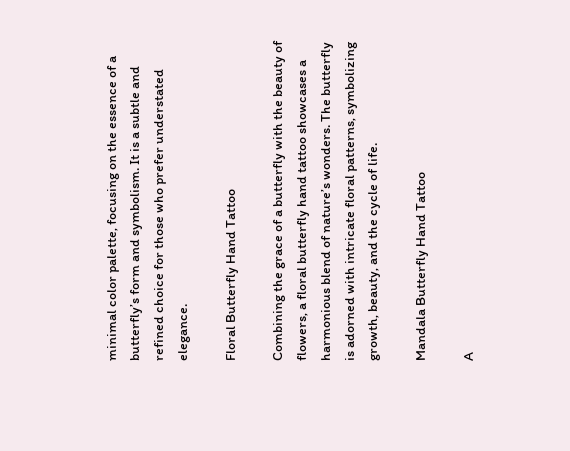minimal color palette, focusing on the essence of a butterfly’s form and symbolism. It is a subtle and refined choice for those who prefer understated elegance.

Floral Butterfly Hand Tattoo

Combining the grace of a butterfly with the beauty of flowers, a floral butterfly hand tattoo showcases a harmonious blend of nature’s wonders. The butterfly is adorned with intricate floral patterns, symbolizing growth, beauty, and the cycle of life.

Mandala Butterfly Hand Tattoo

A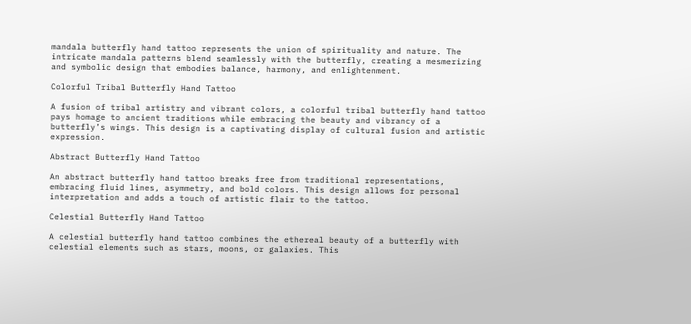mandala butterfly hand tattoo represents the union of spirituality and nature. The intricate mandala patterns blend seamlessly with the butterfly, creating a mesmerizing and symbolic design that embodies balance, harmony, and enlightenment.

Colorful Tribal Butterfly Hand Tattoo

A fusion of tribal artistry and vibrant colors, a colorful tribal butterfly hand tattoo pays homage to ancient traditions while embracing the beauty and vibrancy of a butterfly’s wings. This design is a captivating display of cultural fusion and artistic expression.

Abstract Butterfly Hand Tattoo

An abstract butterfly hand tattoo breaks free from traditional representations, embracing fluid lines, asymmetry, and bold colors. This design allows for personal interpretation and adds a touch of artistic flair to the tattoo.

Celestial Butterfly Hand Tattoo

A celestial butterfly hand tattoo combines the ethereal beauty of a butterfly with celestial elements such as stars, moons, or galaxies. This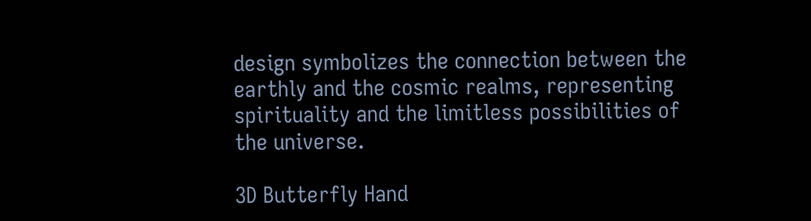design symbolizes the connection between the earthly and the cosmic realms, representing spirituality and the limitless possibilities of the universe.

3D Butterfly Hand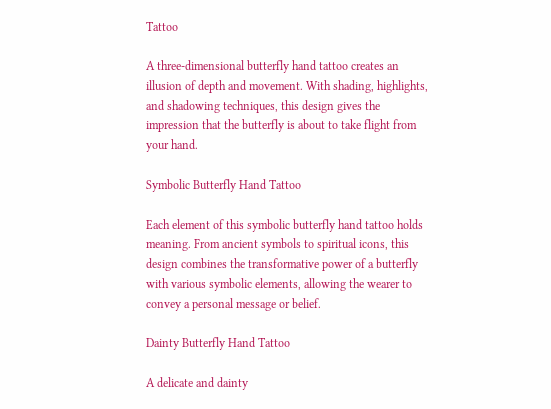Tattoo

A three-dimensional butterfly hand tattoo creates an illusion of depth and movement. With shading, highlights, and shadowing techniques, this design gives the impression that the butterfly is about to take flight from your hand.

Symbolic Butterfly Hand Tattoo

Each element of this symbolic butterfly hand tattoo holds meaning. From ancient symbols to spiritual icons, this design combines the transformative power of a butterfly with various symbolic elements, allowing the wearer to convey a personal message or belief.

Dainty Butterfly Hand Tattoo

A delicate and dainty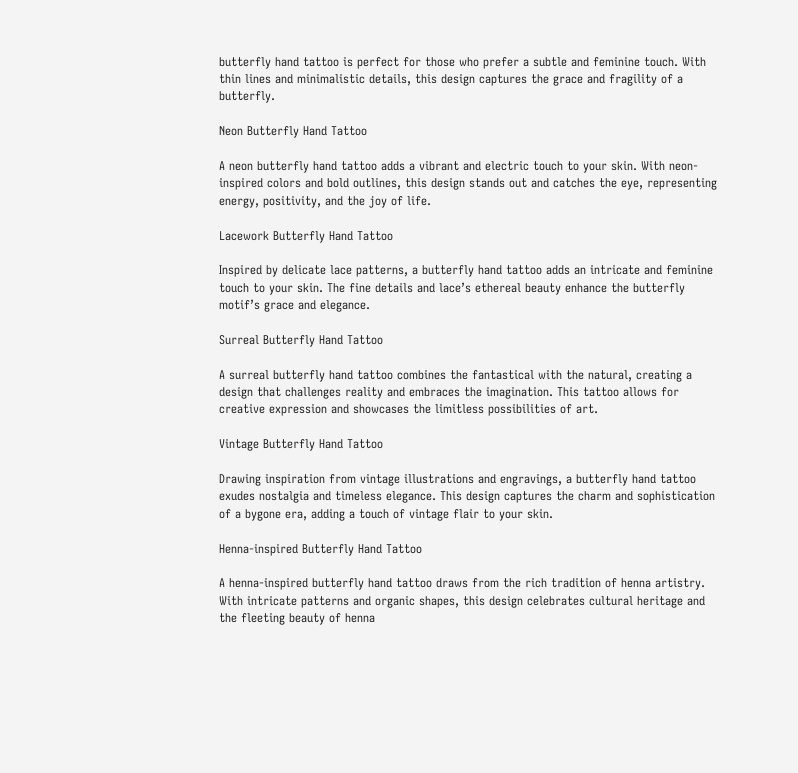butterfly hand tattoo is perfect for those who prefer a subtle and feminine touch. With thin lines and minimalistic details, this design captures the grace and fragility of a butterfly.

Neon Butterfly Hand Tattoo

A neon butterfly hand tattoo adds a vibrant and electric touch to your skin. With neon-inspired colors and bold outlines, this design stands out and catches the eye, representing energy, positivity, and the joy of life.

Lacework Butterfly Hand Tattoo

Inspired by delicate lace patterns, a butterfly hand tattoo adds an intricate and feminine touch to your skin. The fine details and lace’s ethereal beauty enhance the butterfly motif’s grace and elegance.

Surreal Butterfly Hand Tattoo

A surreal butterfly hand tattoo combines the fantastical with the natural, creating a design that challenges reality and embraces the imagination. This tattoo allows for creative expression and showcases the limitless possibilities of art.

Vintage Butterfly Hand Tattoo

Drawing inspiration from vintage illustrations and engravings, a butterfly hand tattoo exudes nostalgia and timeless elegance. This design captures the charm and sophistication of a bygone era, adding a touch of vintage flair to your skin.

Henna-inspired Butterfly Hand Tattoo

A henna-inspired butterfly hand tattoo draws from the rich tradition of henna artistry. With intricate patterns and organic shapes, this design celebrates cultural heritage and the fleeting beauty of henna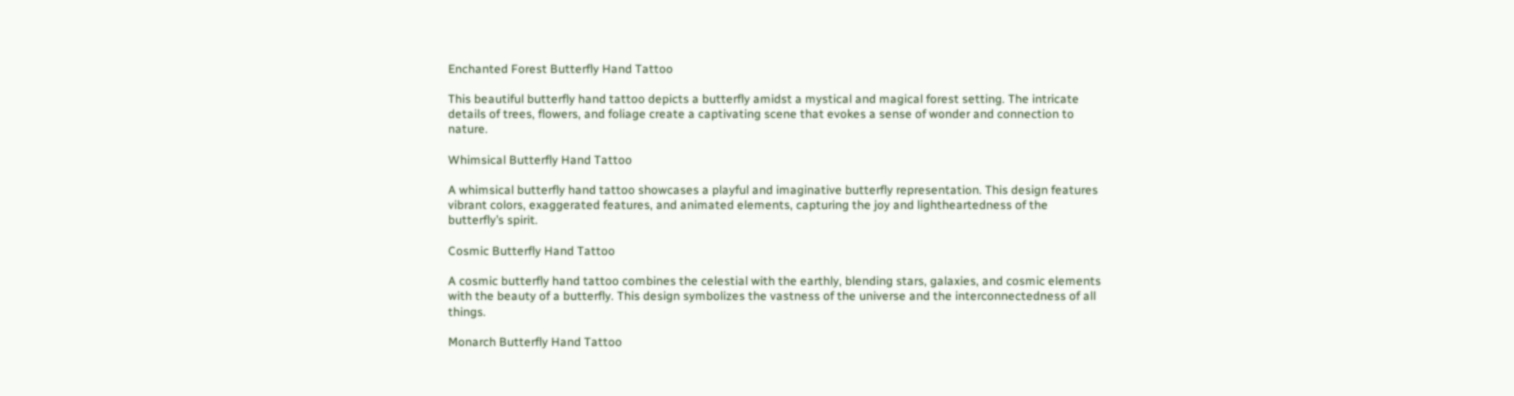Enchanted Forest Butterfly Hand Tattoo

This beautiful butterfly hand tattoo depicts a butterfly amidst a mystical and magical forest setting. The intricate details of trees, flowers, and foliage create a captivating scene that evokes a sense of wonder and connection to nature.

Whimsical Butterfly Hand Tattoo

A whimsical butterfly hand tattoo showcases a playful and imaginative butterfly representation. This design features vibrant colors, exaggerated features, and animated elements, capturing the joy and lightheartedness of the butterfly’s spirit.

Cosmic Butterfly Hand Tattoo

A cosmic butterfly hand tattoo combines the celestial with the earthly, blending stars, galaxies, and cosmic elements with the beauty of a butterfly. This design symbolizes the vastness of the universe and the interconnectedness of all things.

Monarch Butterfly Hand Tattoo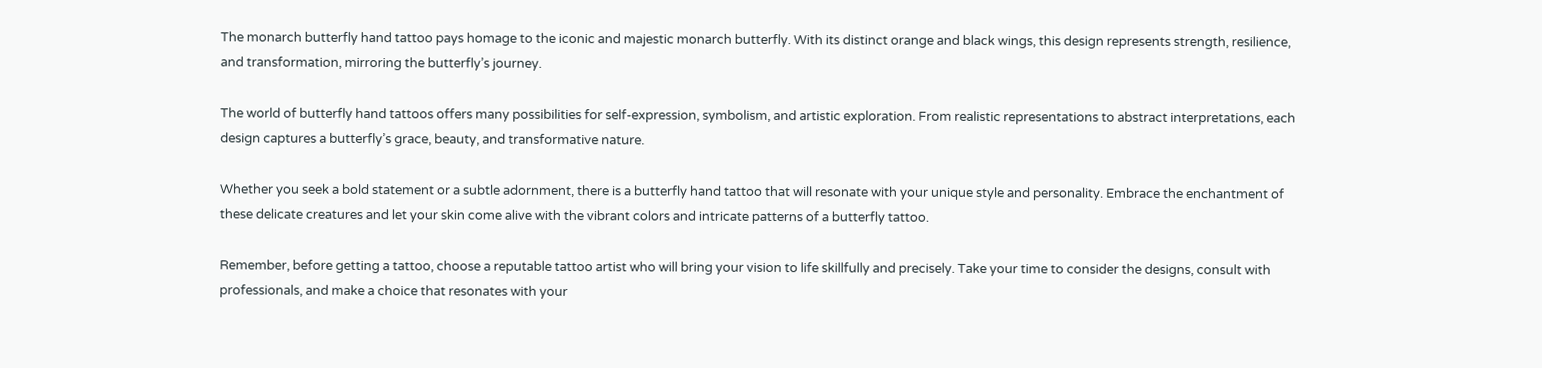The monarch butterfly hand tattoo pays homage to the iconic and majestic monarch butterfly. With its distinct orange and black wings, this design represents strength, resilience, and transformation, mirroring the butterfly’s journey.

The world of butterfly hand tattoos offers many possibilities for self-expression, symbolism, and artistic exploration. From realistic representations to abstract interpretations, each design captures a butterfly’s grace, beauty, and transformative nature.

Whether you seek a bold statement or a subtle adornment, there is a butterfly hand tattoo that will resonate with your unique style and personality. Embrace the enchantment of these delicate creatures and let your skin come alive with the vibrant colors and intricate patterns of a butterfly tattoo.

Remember, before getting a tattoo, choose a reputable tattoo artist who will bring your vision to life skillfully and precisely. Take your time to consider the designs, consult with professionals, and make a choice that resonates with your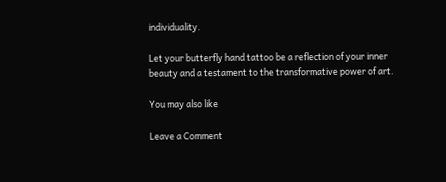individuality.

Let your butterfly hand tattoo be a reflection of your inner beauty and a testament to the transformative power of art.

You may also like

Leave a Comment